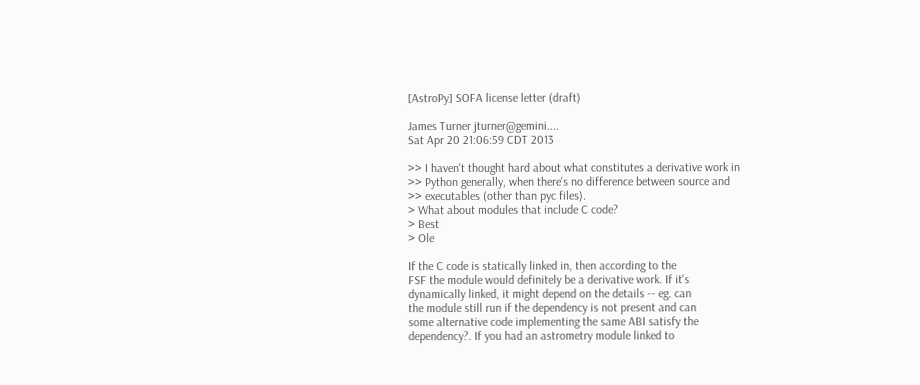[AstroPy] SOFA license letter (draft)

James Turner jturner@gemini....
Sat Apr 20 21:06:59 CDT 2013

>> I haven't thought hard about what constitutes a derivative work in
>> Python generally, when there's no difference between source and
>> executables (other than pyc files).
> What about modules that include C code?
> Best
> Ole

If the C code is statically linked in, then according to the
FSF the module would definitely be a derivative work. If it's
dynamically linked, it might depend on the details -- eg. can
the module still run if the dependency is not present and can
some alternative code implementing the same ABI satisfy the
dependency?. If you had an astrometry module linked to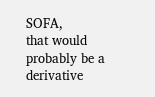SOFA,
that would probably be a derivative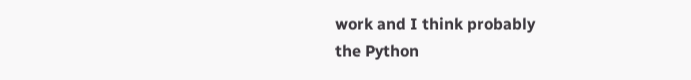work and I think probably
the Python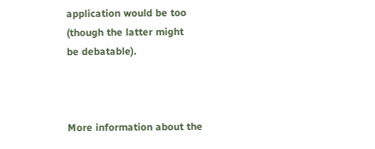application would be too (though the latter might
be debatable).



More information about the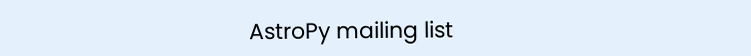AstroPy mailing list